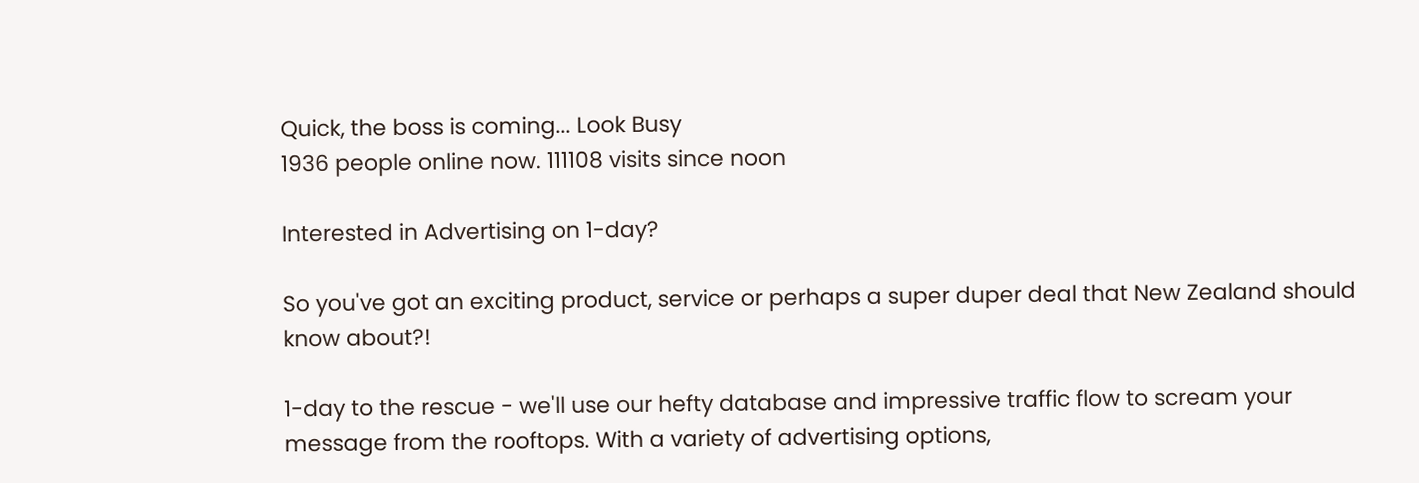Quick, the boss is coming... Look Busy
1936 people online now. 111108 visits since noon

Interested in Advertising on 1-day?

So you've got an exciting product, service or perhaps a super duper deal that New Zealand should know about?!

1-day to the rescue - we'll use our hefty database and impressive traffic flow to scream your message from the rooftops. With a variety of advertising options,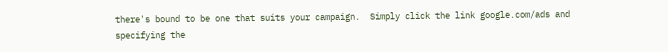there's bound to be one that suits your campaign.  Simply click the link google.com/ads and specifying the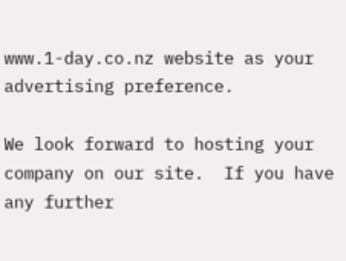www.1-day.co.nz website as your advertising preference.

We look forward to hosting your company on our site.  If you have any further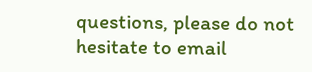questions, please do not hesitate to email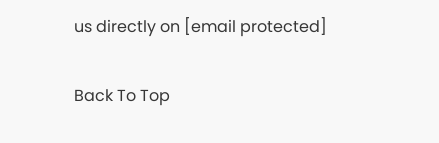us directly on [email protected]

Back To Top